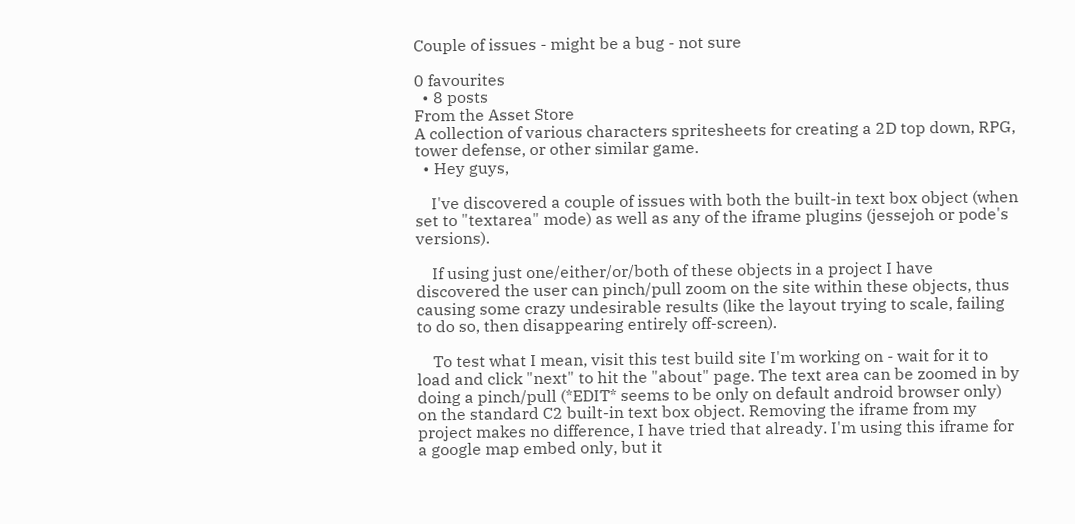Couple of issues - might be a bug - not sure

0 favourites
  • 8 posts
From the Asset Store
A collection of various characters spritesheets for creating a 2D top down, RPG, tower defense, or other similar game.
  • Hey guys,

    I've discovered a couple of issues with both the built-in text box object (when set to "textarea" mode) as well as any of the iframe plugins (jessejoh or pode's versions).

    If using just one/either/or/both of these objects in a project I have discovered the user can pinch/pull zoom on the site within these objects, thus causing some crazy undesirable results (like the layout trying to scale, failing to do so, then disappearing entirely off-screen).

    To test what I mean, visit this test build site I'm working on - wait for it to load and click "next" to hit the "about" page. The text area can be zoomed in by doing a pinch/pull (*EDIT* seems to be only on default android browser only) on the standard C2 built-in text box object. Removing the iframe from my project makes no difference, I have tried that already. I'm using this iframe for a google map embed only, but it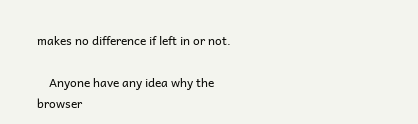makes no difference if left in or not.

    Anyone have any idea why the browser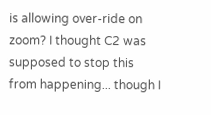is allowing over-ride on zoom? I thought C2 was supposed to stop this from happening... though I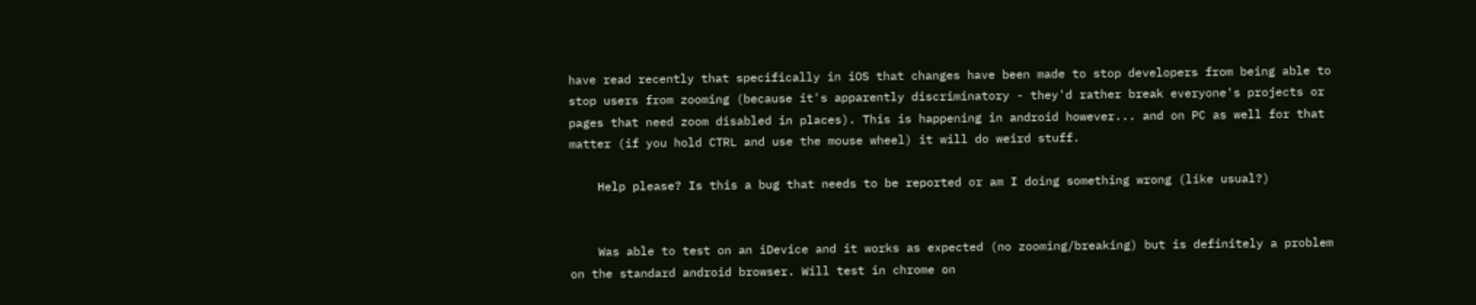have read recently that specifically in iOS that changes have been made to stop developers from being able to stop users from zooming (because it's apparently discriminatory - they'd rather break everyone's projects or pages that need zoom disabled in places). This is happening in android however... and on PC as well for that matter (if you hold CTRL and use the mouse wheel) it will do weird stuff.

    Help please? Is this a bug that needs to be reported or am I doing something wrong (like usual?)


    Was able to test on an iDevice and it works as expected (no zooming/breaking) but is definitely a problem on the standard android browser. Will test in chrome on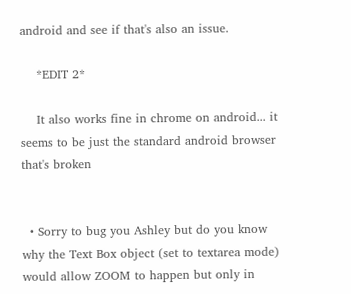android and see if that's also an issue.

    *EDIT 2*

    It also works fine in chrome on android... it seems to be just the standard android browser that's broken


  • Sorry to bug you Ashley but do you know why the Text Box object (set to textarea mode) would allow ZOOM to happen but only in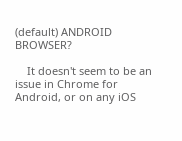(default) ANDROID BROWSER?

    It doesn't seem to be an issue in Chrome for Android, or on any iOS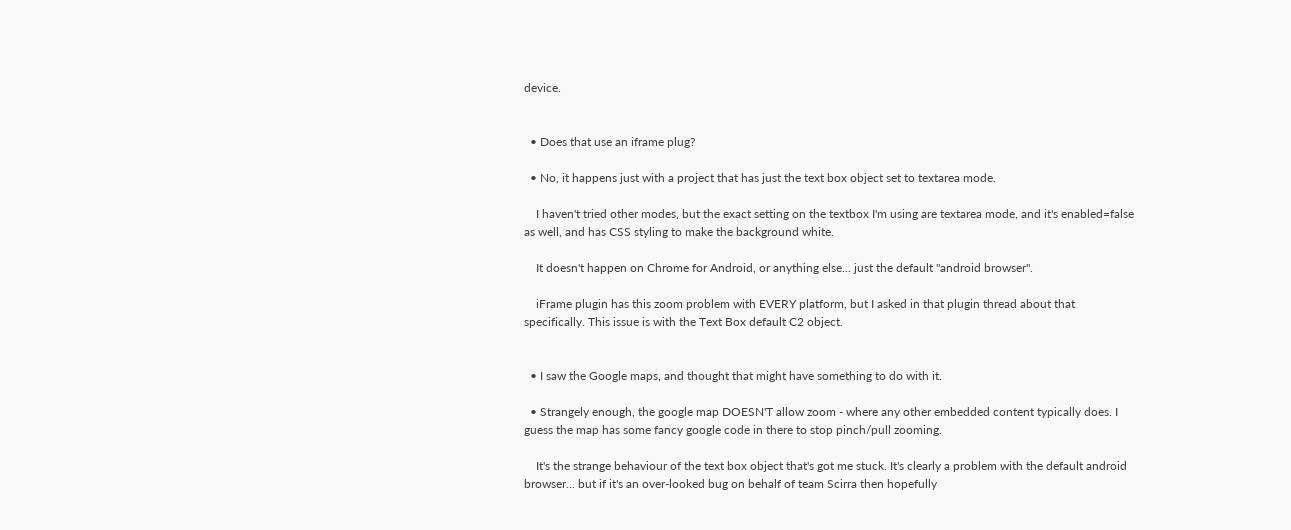device.


  • Does that use an iframe plug?

  • No, it happens just with a project that has just the text box object set to textarea mode.

    I haven't tried other modes, but the exact setting on the textbox I'm using are textarea mode, and it's enabled=false as well, and has CSS styling to make the background white.

    It doesn't happen on Chrome for Android, or anything else... just the default "android browser".

    iFrame plugin has this zoom problem with EVERY platform, but I asked in that plugin thread about that specifically. This issue is with the Text Box default C2 object.


  • I saw the Google maps, and thought that might have something to do with it.

  • Strangely enough, the google map DOESN'T allow zoom - where any other embedded content typically does. I guess the map has some fancy google code in there to stop pinch/pull zooming.

    It's the strange behaviour of the text box object that's got me stuck. It's clearly a problem with the default android browser... but if it's an over-looked bug on behalf of team Scirra then hopefully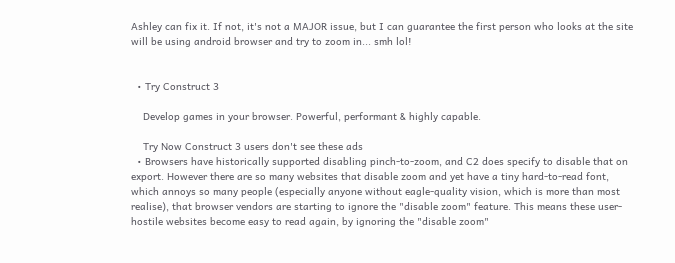Ashley can fix it. If not, it's not a MAJOR issue, but I can guarantee the first person who looks at the site will be using android browser and try to zoom in... smh lol!


  • Try Construct 3

    Develop games in your browser. Powerful, performant & highly capable.

    Try Now Construct 3 users don't see these ads
  • Browsers have historically supported disabling pinch-to-zoom, and C2 does specify to disable that on export. However there are so many websites that disable zoom and yet have a tiny hard-to-read font, which annoys so many people (especially anyone without eagle-quality vision, which is more than most realise), that browser vendors are starting to ignore the "disable zoom" feature. This means these user-hostile websites become easy to read again, by ignoring the "disable zoom"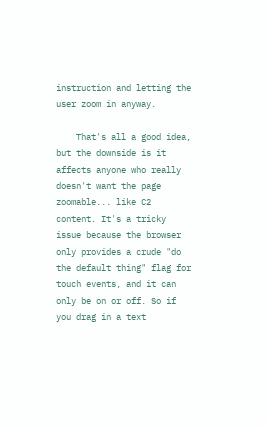instruction and letting the user zoom in anyway.

    That's all a good idea, but the downside is it affects anyone who really doesn't want the page zoomable... like C2 content. It's a tricky issue because the browser only provides a crude "do the default thing" flag for touch events, and it can only be on or off. So if you drag in a text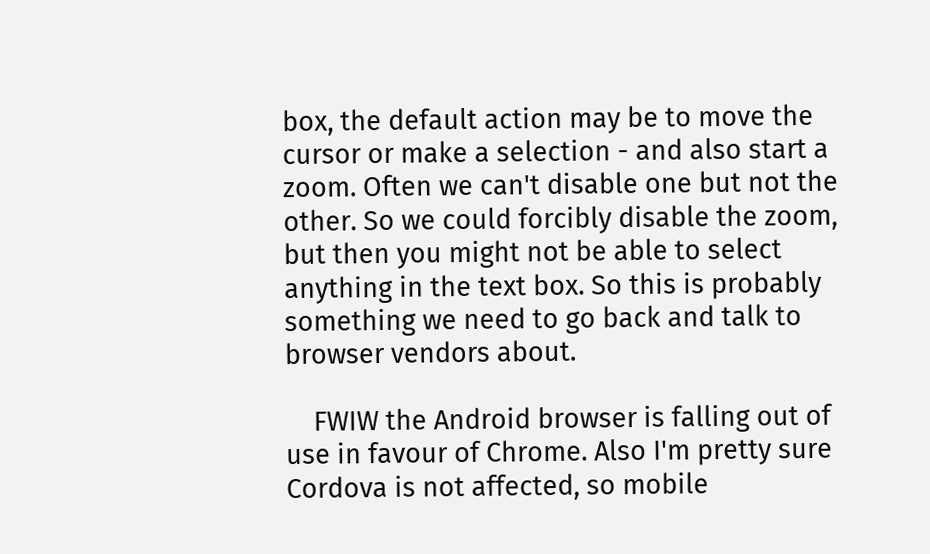box, the default action may be to move the cursor or make a selection - and also start a zoom. Often we can't disable one but not the other. So we could forcibly disable the zoom, but then you might not be able to select anything in the text box. So this is probably something we need to go back and talk to browser vendors about.

    FWIW the Android browser is falling out of use in favour of Chrome. Also I'm pretty sure Cordova is not affected, so mobile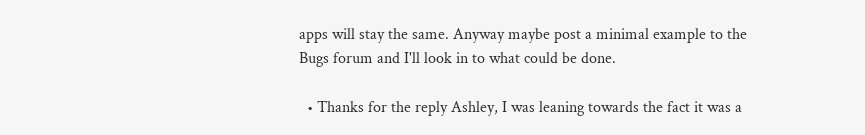apps will stay the same. Anyway maybe post a minimal example to the Bugs forum and I'll look in to what could be done.

  • Thanks for the reply Ashley, I was leaning towards the fact it was a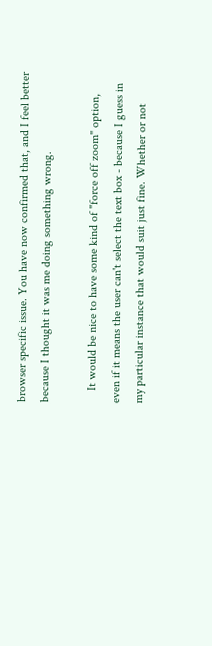browser specific issue. You have now confirmed that, and I feel better because I thought it was me doing something wrong.

    It would be nice to have some kind of "force off zoom" option, even if it means the user can't select the text box - because I guess in my particular instance that would suit just fine. Whether or not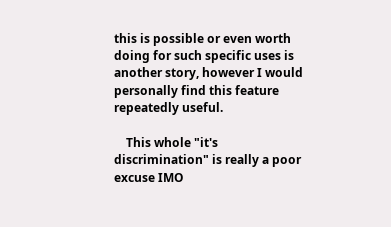this is possible or even worth doing for such specific uses is another story, however I would personally find this feature repeatedly useful.

    This whole "it's discrimination" is really a poor excuse IMO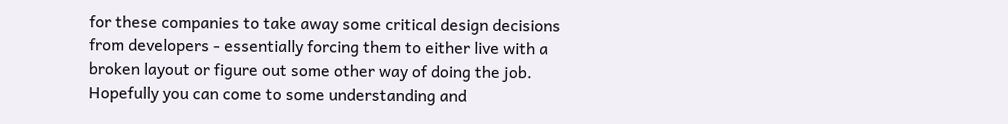for these companies to take away some critical design decisions from developers - essentially forcing them to either live with a broken layout or figure out some other way of doing the job. Hopefully you can come to some understanding and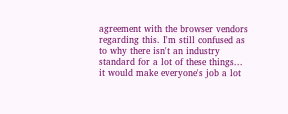agreement with the browser vendors regarding this. I'm still confused as to why there isn't an industry standard for a lot of these things... it would make everyone's job a lot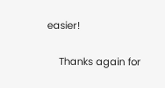easier!

    Thanks again for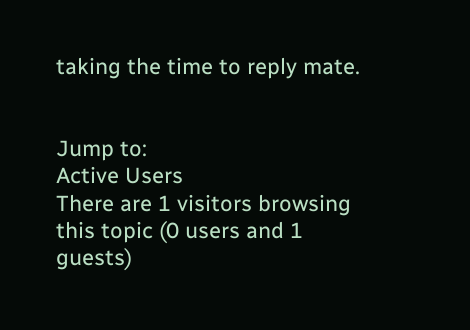taking the time to reply mate.


Jump to:
Active Users
There are 1 visitors browsing this topic (0 users and 1 guests)